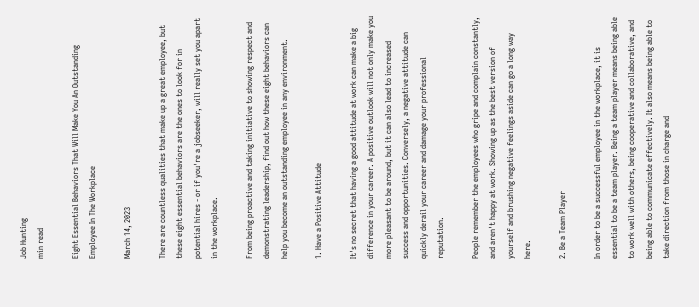Job Hunting
min read

Eight Essential Behaviors That Will Make You An Outstanding Employee In The Workplace

March 14, 2023

There are countless qualities that make up a great employee, but these eight essential behaviors are the ones to look for in potential hires - or if you're a jobseeker, will really set you apart in the workplace.

From being proactive and taking initiative to showing respect and demonstrating leadership, find out how these eight behaviors can help you become an outstanding employee in any environment.

1. Have a Positive Attitude

It's no secret that having a good attitude at work can make a big difference in your career. A positive outlook will not only make you more pleasant to be around, but it can also lead to increased success and opportunities. Conversely, a negative attitude can quickly derail your career and damage your professional reputation.

People remember the employees who gripe and complain constantly, and aren't happy at work. Showing up as the best version of yourself and brushing negative feelings aside can go a long way here.

2. Be a Team Player

In order to be a successful employee in the workplace, it is essential to be a team player. Being a team player means being able to work well with others, being cooperative and collaborative, and being able to communicate effectively. It also means being able to take direction from those in charge and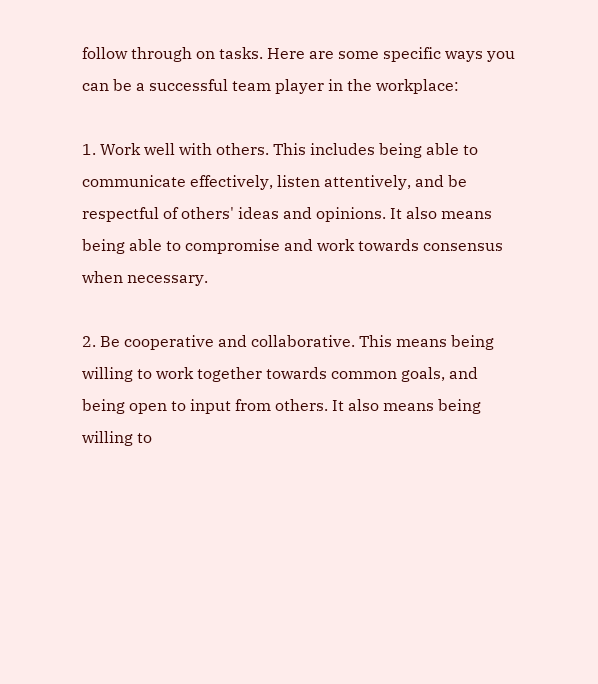follow through on tasks. Here are some specific ways you can be a successful team player in the workplace:

1. Work well with others. This includes being able to communicate effectively, listen attentively, and be respectful of others' ideas and opinions. It also means being able to compromise and work towards consensus when necessary.

2. Be cooperative and collaborative. This means being willing to work together towards common goals, and being open to input from others. It also means being willing to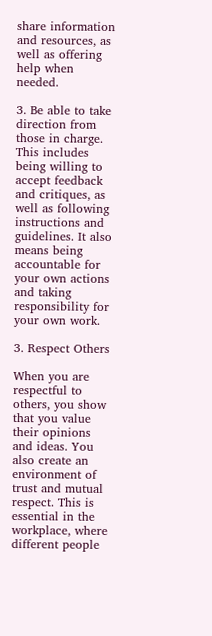share information and resources, as well as offering help when needed.

3. Be able to take direction from those in charge. This includes being willing to accept feedback and critiques, as well as following instructions and guidelines. It also means being accountable for your own actions and taking responsibility for your own work.

3. Respect Others

When you are respectful to others, you show that you value their opinions and ideas. You also create an environment of trust and mutual respect. This is essential in the workplace, where different people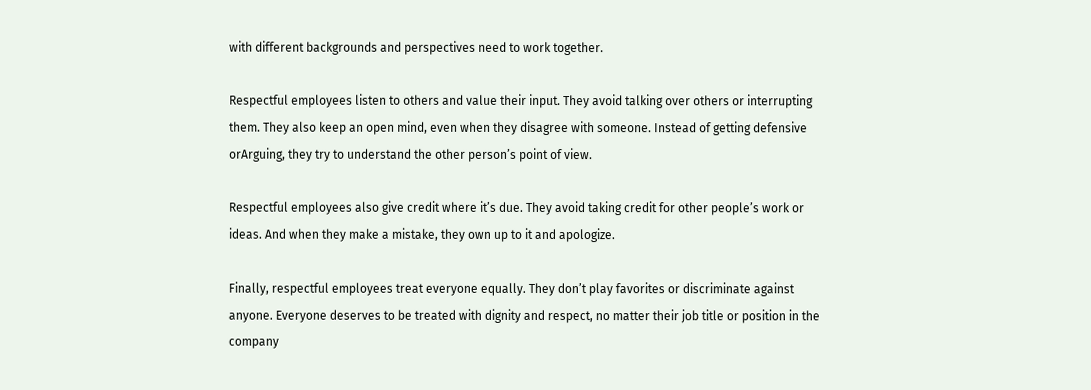with different backgrounds and perspectives need to work together.

Respectful employees listen to others and value their input. They avoid talking over others or interrupting them. They also keep an open mind, even when they disagree with someone. Instead of getting defensive orArguing, they try to understand the other person’s point of view.

Respectful employees also give credit where it’s due. They avoid taking credit for other people’s work or ideas. And when they make a mistake, they own up to it and apologize.

Finally, respectful employees treat everyone equally. They don’t play favorites or discriminate against anyone. Everyone deserves to be treated with dignity and respect, no matter their job title or position in the company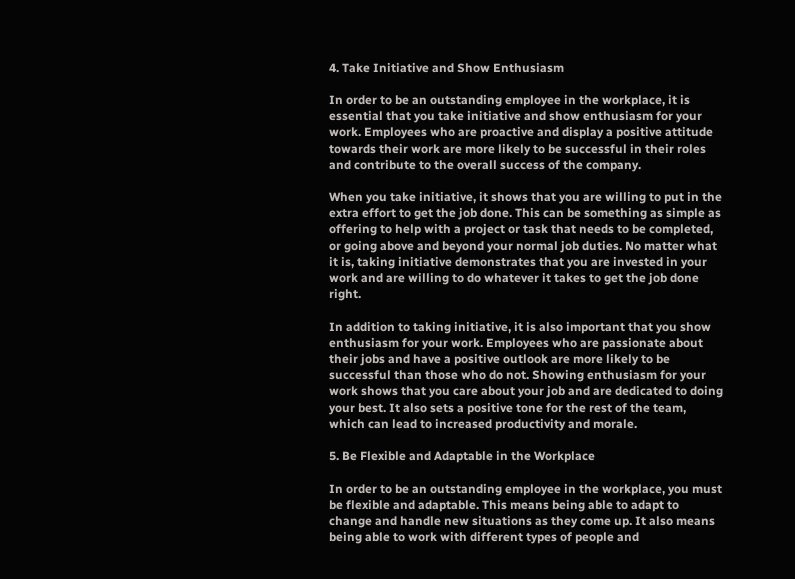4. Take Initiative and Show Enthusiasm

In order to be an outstanding employee in the workplace, it is essential that you take initiative and show enthusiasm for your work. Employees who are proactive and display a positive attitude towards their work are more likely to be successful in their roles and contribute to the overall success of the company.

When you take initiative, it shows that you are willing to put in the extra effort to get the job done. This can be something as simple as offering to help with a project or task that needs to be completed, or going above and beyond your normal job duties. No matter what it is, taking initiative demonstrates that you are invested in your work and are willing to do whatever it takes to get the job done right.

In addition to taking initiative, it is also important that you show enthusiasm for your work. Employees who are passionate about their jobs and have a positive outlook are more likely to be successful than those who do not. Showing enthusiasm for your work shows that you care about your job and are dedicated to doing your best. It also sets a positive tone for the rest of the team, which can lead to increased productivity and morale.

5. Be Flexible and Adaptable in the Workplace

In order to be an outstanding employee in the workplace, you must be flexible and adaptable. This means being able to adapt to change and handle new situations as they come up. It also means being able to work with different types of people and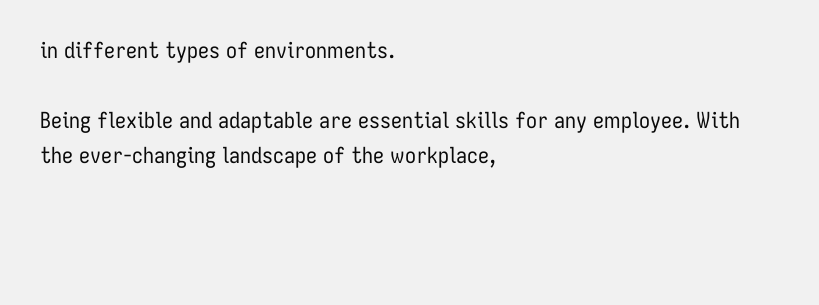in different types of environments.

Being flexible and adaptable are essential skills for any employee. With the ever-changing landscape of the workplace,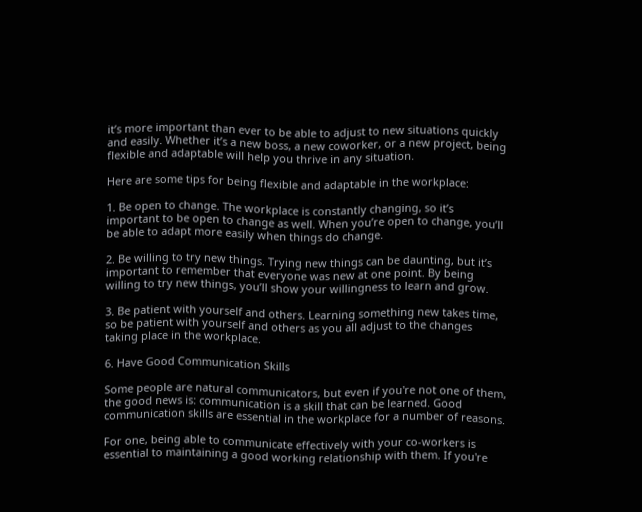it’s more important than ever to be able to adjust to new situations quickly and easily. Whether it’s a new boss, a new coworker, or a new project, being flexible and adaptable will help you thrive in any situation.

Here are some tips for being flexible and adaptable in the workplace:

1. Be open to change. The workplace is constantly changing, so it’s important to be open to change as well. When you’re open to change, you’ll be able to adapt more easily when things do change.

2. Be willing to try new things. Trying new things can be daunting, but it’s important to remember that everyone was new at one point. By being willing to try new things, you’ll show your willingness to learn and grow.

3. Be patient with yourself and others. Learning something new takes time, so be patient with yourself and others as you all adjust to the changes taking place in the workplace.

6. Have Good Communication Skills

Some people are natural communicators, but even if you're not one of them, the good news is: communication is a skill that can be learned. Good communication skills are essential in the workplace for a number of reasons.

For one, being able to communicate effectively with your co-workers is essential to maintaining a good working relationship with them. If you're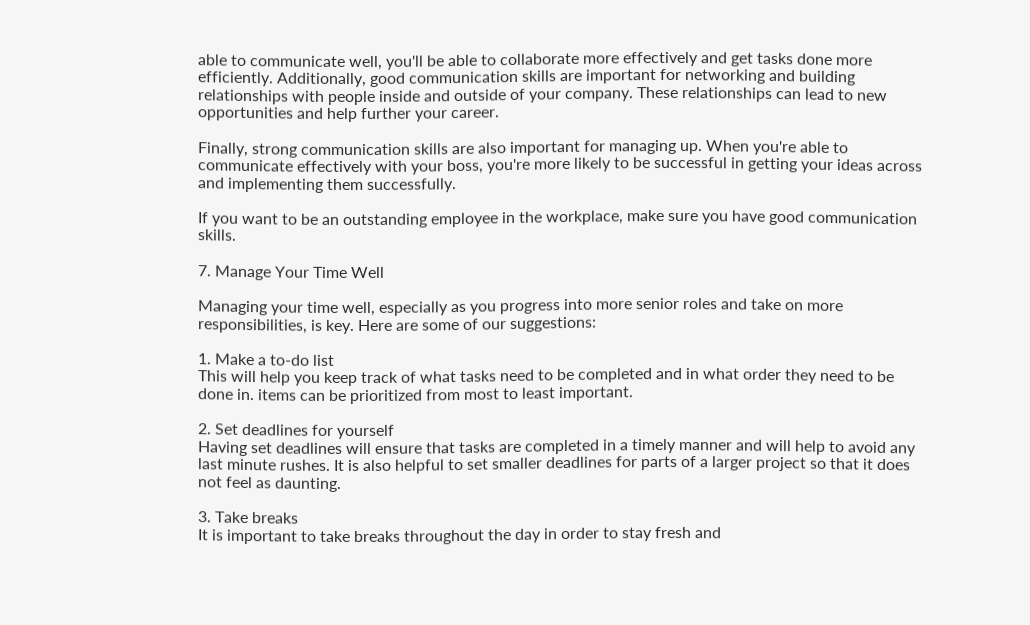able to communicate well, you'll be able to collaborate more effectively and get tasks done more efficiently. Additionally, good communication skills are important for networking and building relationships with people inside and outside of your company. These relationships can lead to new opportunities and help further your career.

Finally, strong communication skills are also important for managing up. When you're able to communicate effectively with your boss, you're more likely to be successful in getting your ideas across and implementing them successfully.

If you want to be an outstanding employee in the workplace, make sure you have good communication skills.

7. Manage Your Time Well

Managing your time well, especially as you progress into more senior roles and take on more responsibilities, is key. Here are some of our suggestions:

1. Make a to-do list
This will help you keep track of what tasks need to be completed and in what order they need to be done in. items can be prioritized from most to least important.

2. Set deadlines for yourself
Having set deadlines will ensure that tasks are completed in a timely manner and will help to avoid any last minute rushes. It is also helpful to set smaller deadlines for parts of a larger project so that it does not feel as daunting.

3. Take breaks
It is important to take breaks throughout the day in order to stay fresh and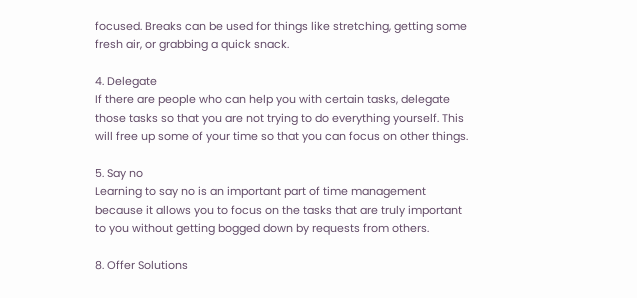focused. Breaks can be used for things like stretching, getting some fresh air, or grabbing a quick snack.

4. Delegate
If there are people who can help you with certain tasks, delegate those tasks so that you are not trying to do everything yourself. This will free up some of your time so that you can focus on other things.

5. Say no
Learning to say no is an important part of time management because it allows you to focus on the tasks that are truly important to you without getting bogged down by requests from others.

8. Offer Solutions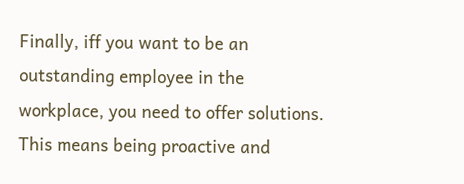Finally, iff you want to be an outstanding employee in the workplace, you need to offer solutions. This means being proactive and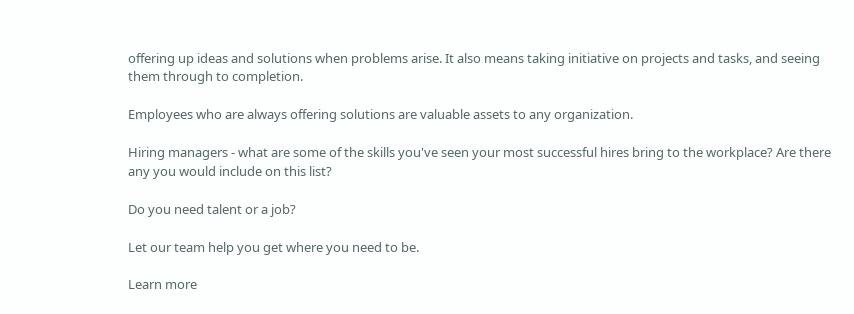offering up ideas and solutions when problems arise. It also means taking initiative on projects and tasks, and seeing them through to completion.

Employees who are always offering solutions are valuable assets to any organization.

Hiring managers - what are some of the skills you've seen your most successful hires bring to the workplace? Are there any you would include on this list?

Do you need talent or a job?

Let our team help you get where you need to be.

Learn more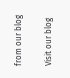from our blog

Visit our blog